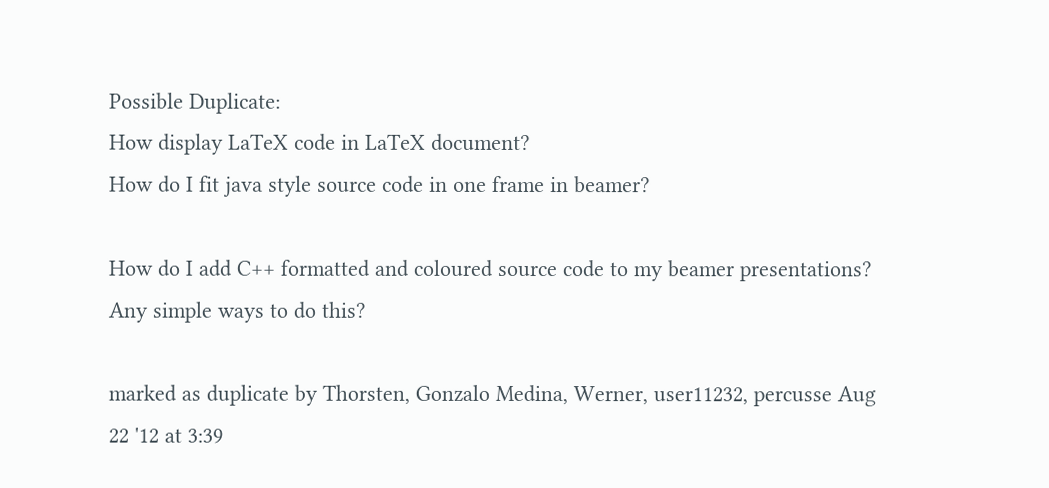Possible Duplicate:
How display LaTeX code in LaTeX document?
How do I fit java style source code in one frame in beamer?

How do I add C++ formatted and coloured source code to my beamer presentations? Any simple ways to do this?

marked as duplicate by Thorsten, Gonzalo Medina, Werner, user11232, percusse Aug 22 '12 at 3:39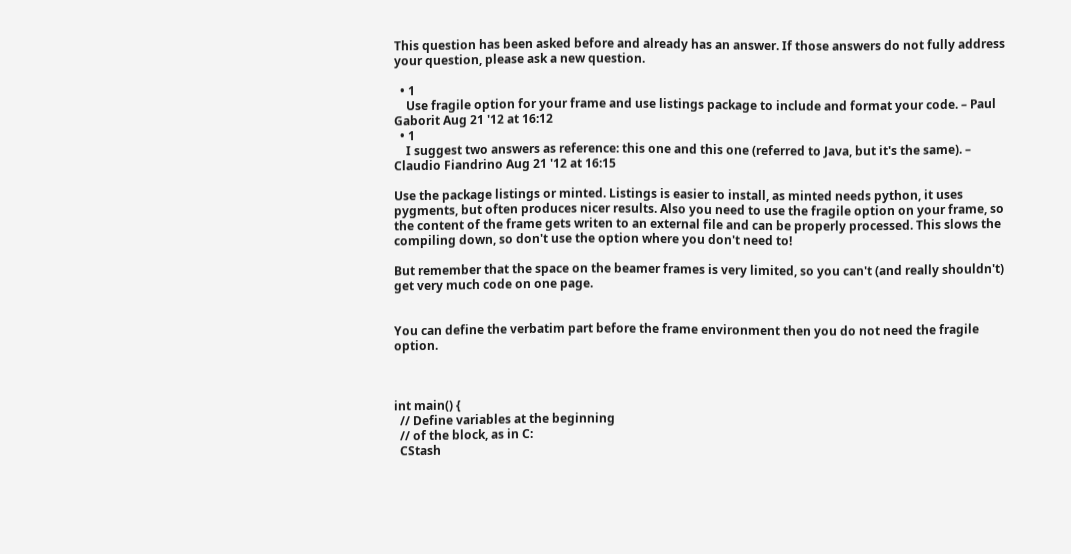This question has been asked before and already has an answer. If those answers do not fully address your question, please ask a new question.

  • 1
    Use fragile option for your frame and use listings package to include and format your code. – Paul Gaborit Aug 21 '12 at 16:12
  • 1
    I suggest two answers as reference: this one and this one (referred to Java, but it's the same). – Claudio Fiandrino Aug 21 '12 at 16:15

Use the package listings or minted. Listings is easier to install, as minted needs python, it uses pygments, but often produces nicer results. Also you need to use the fragile option on your frame, so the content of the frame gets writen to an external file and can be properly processed. This slows the compiling down, so don't use the option where you don't need to!

But remember that the space on the beamer frames is very limited, so you can't (and really shouldn't) get very much code on one page.


You can define the verbatim part before the frame environment then you do not need the fragile option.



int main() {
  // Define variables at the beginning
  // of the block, as in C:
  CStash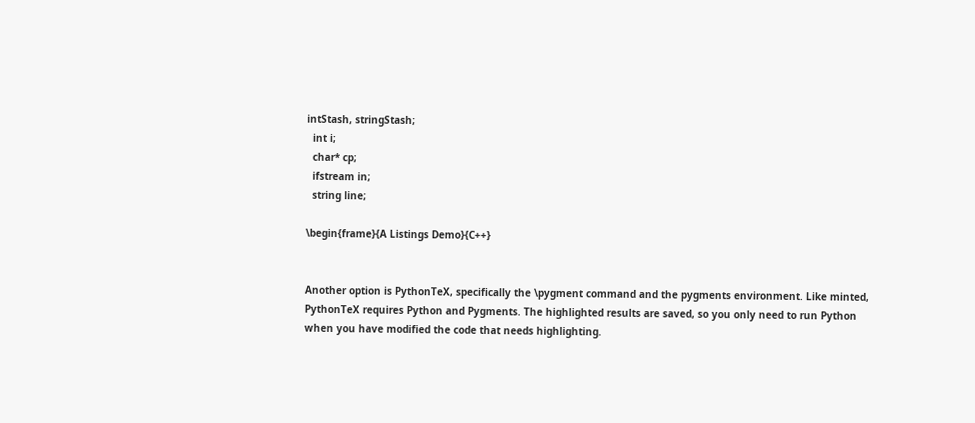intStash, stringStash;
  int i;
  char* cp;
  ifstream in;
  string line;

\begin{frame}{A Listings Demo}{C++}


Another option is PythonTeX, specifically the \pygment command and the pygments environment. Like minted, PythonTeX requires Python and Pygments. The highlighted results are saved, so you only need to run Python when you have modified the code that needs highlighting.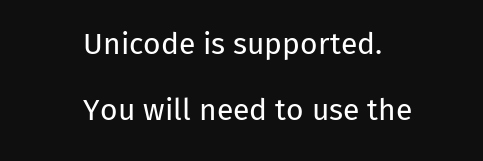Unicode is supported.

You will need to use the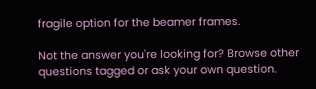fragile option for the beamer frames.

Not the answer you're looking for? Browse other questions tagged or ask your own question.